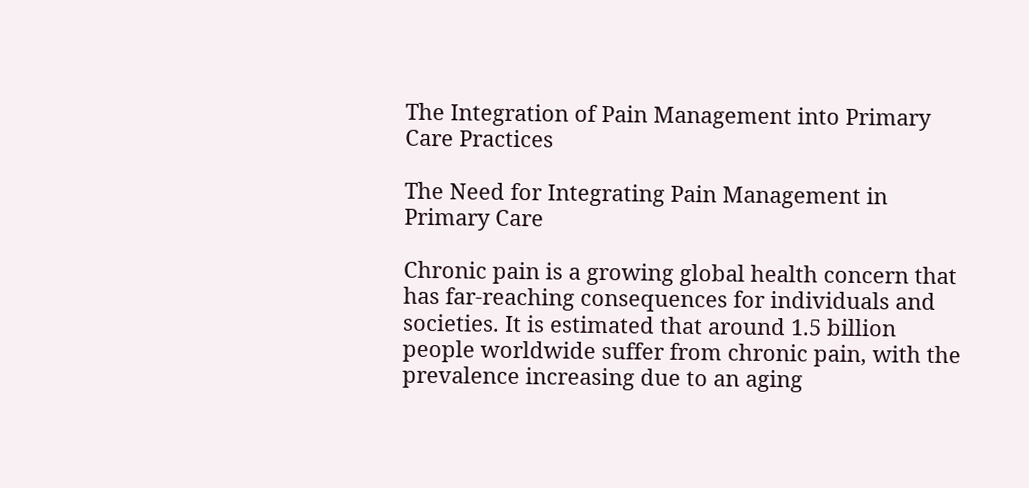The Integration of Pain Management into Primary Care Practices

The Need for Integrating Pain Management in Primary Care

Chronic pain is a growing global health concern that has far-reaching consequences for individuals and societies. It is estimated that around 1.5 billion people worldwide suffer from chronic pain, with the prevalence increasing due to an aging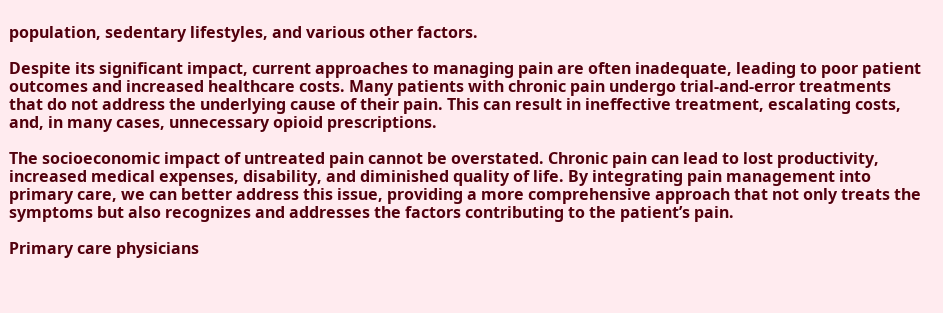population, sedentary lifestyles, and various other factors.

Despite its significant impact, current approaches to managing pain are often inadequate, leading to poor patient outcomes and increased healthcare costs. Many patients with chronic pain undergo trial-and-error treatments that do not address the underlying cause of their pain. This can result in ineffective treatment, escalating costs, and, in many cases, unnecessary opioid prescriptions.

The socioeconomic impact of untreated pain cannot be overstated. Chronic pain can lead to lost productivity, increased medical expenses, disability, and diminished quality of life. By integrating pain management into primary care, we can better address this issue, providing a more comprehensive approach that not only treats the symptoms but also recognizes and addresses the factors contributing to the patient’s pain.

Primary care physicians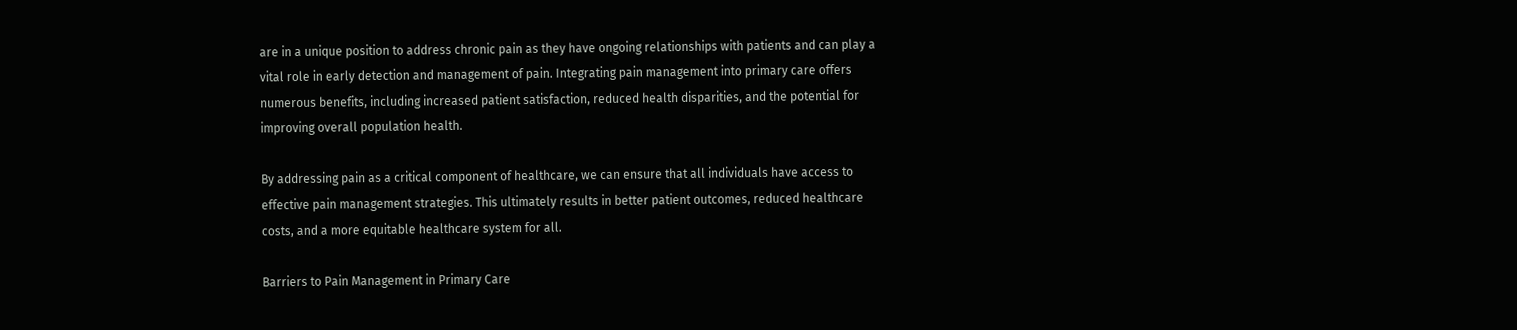are in a unique position to address chronic pain as they have ongoing relationships with patients and can play a vital role in early detection and management of pain. Integrating pain management into primary care offers numerous benefits, including increased patient satisfaction, reduced health disparities, and the potential for improving overall population health.

By addressing pain as a critical component of healthcare, we can ensure that all individuals have access to effective pain management strategies. This ultimately results in better patient outcomes, reduced healthcare costs, and a more equitable healthcare system for all.

Barriers to Pain Management in Primary Care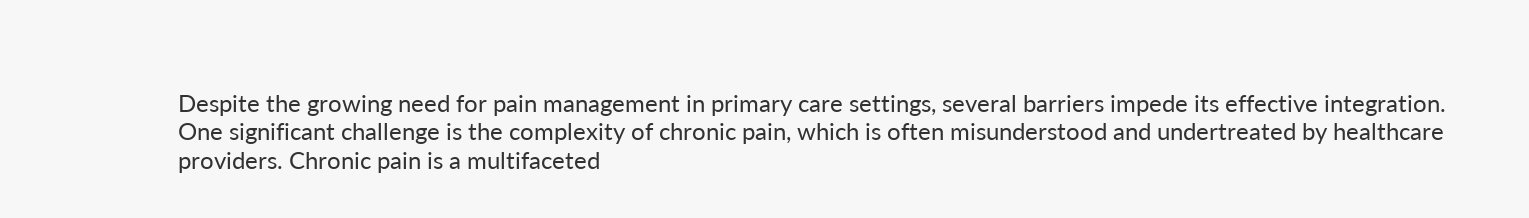Despite the growing need for pain management in primary care settings, several barriers impede its effective integration. One significant challenge is the complexity of chronic pain, which is often misunderstood and undertreated by healthcare providers. Chronic pain is a multifaceted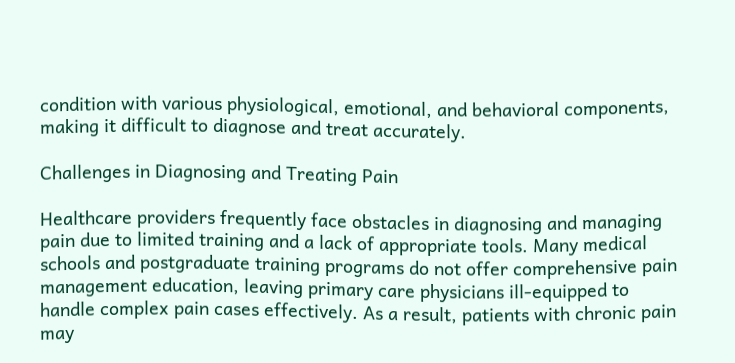condition with various physiological, emotional, and behavioral components, making it difficult to diagnose and treat accurately.

Challenges in Diagnosing and Treating Pain

Healthcare providers frequently face obstacles in diagnosing and managing pain due to limited training and a lack of appropriate tools. Many medical schools and postgraduate training programs do not offer comprehensive pain management education, leaving primary care physicians ill-equipped to handle complex pain cases effectively. As a result, patients with chronic pain may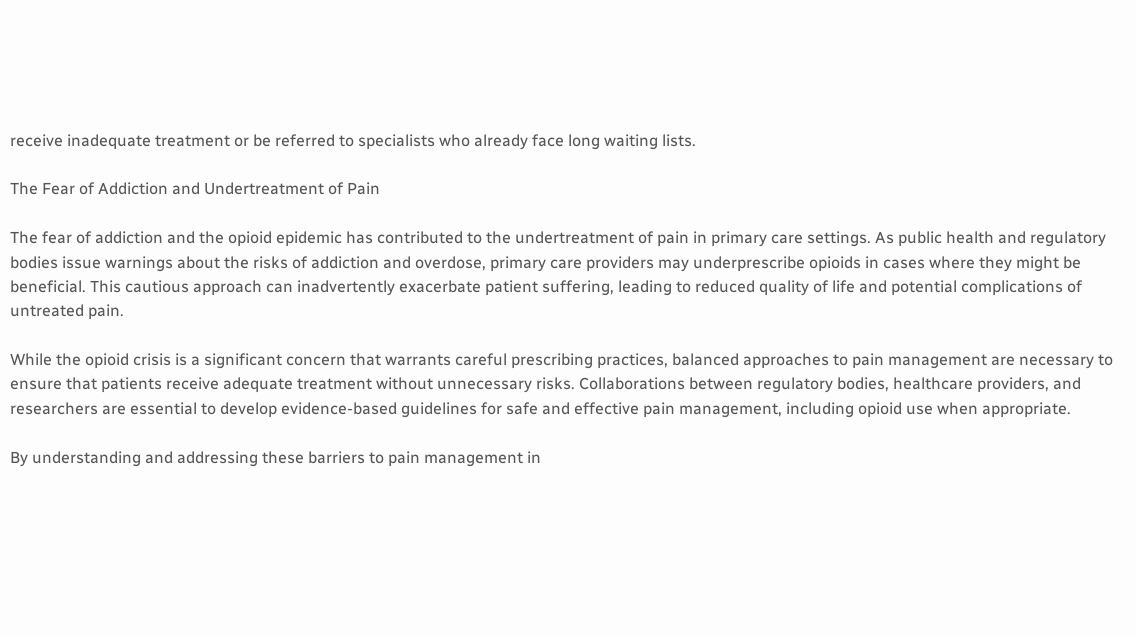receive inadequate treatment or be referred to specialists who already face long waiting lists.

The Fear of Addiction and Undertreatment of Pain

The fear of addiction and the opioid epidemic has contributed to the undertreatment of pain in primary care settings. As public health and regulatory bodies issue warnings about the risks of addiction and overdose, primary care providers may underprescribe opioids in cases where they might be beneficial. This cautious approach can inadvertently exacerbate patient suffering, leading to reduced quality of life and potential complications of untreated pain.

While the opioid crisis is a significant concern that warrants careful prescribing practices, balanced approaches to pain management are necessary to ensure that patients receive adequate treatment without unnecessary risks. Collaborations between regulatory bodies, healthcare providers, and researchers are essential to develop evidence-based guidelines for safe and effective pain management, including opioid use when appropriate.

By understanding and addressing these barriers to pain management in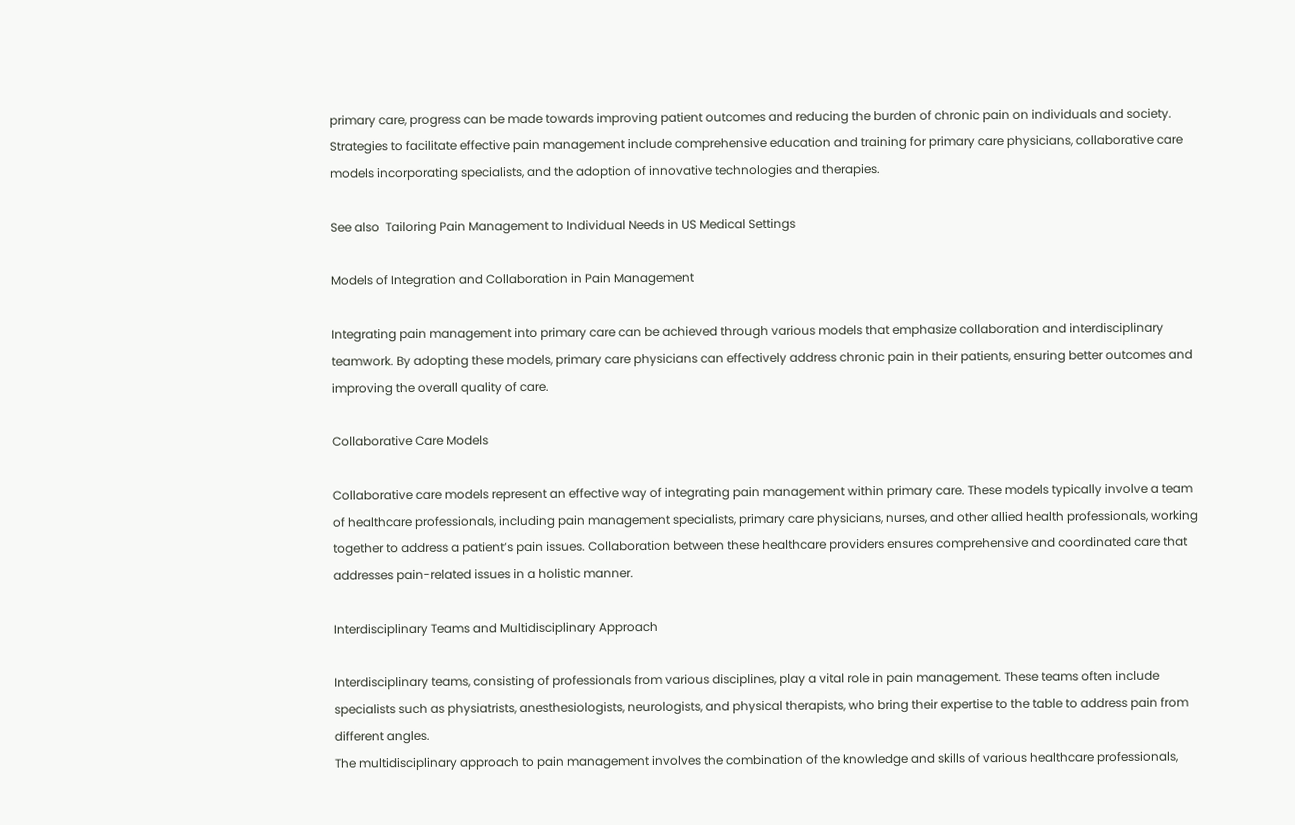primary care, progress can be made towards improving patient outcomes and reducing the burden of chronic pain on individuals and society. Strategies to facilitate effective pain management include comprehensive education and training for primary care physicians, collaborative care models incorporating specialists, and the adoption of innovative technologies and therapies.

See also  Tailoring Pain Management to Individual Needs in US Medical Settings

Models of Integration and Collaboration in Pain Management

Integrating pain management into primary care can be achieved through various models that emphasize collaboration and interdisciplinary teamwork. By adopting these models, primary care physicians can effectively address chronic pain in their patients, ensuring better outcomes and improving the overall quality of care.

Collaborative Care Models

Collaborative care models represent an effective way of integrating pain management within primary care. These models typically involve a team of healthcare professionals, including pain management specialists, primary care physicians, nurses, and other allied health professionals, working together to address a patient’s pain issues. Collaboration between these healthcare providers ensures comprehensive and coordinated care that addresses pain-related issues in a holistic manner.

Interdisciplinary Teams and Multidisciplinary Approach

Interdisciplinary teams, consisting of professionals from various disciplines, play a vital role in pain management. These teams often include specialists such as physiatrists, anesthesiologists, neurologists, and physical therapists, who bring their expertise to the table to address pain from different angles.
The multidisciplinary approach to pain management involves the combination of the knowledge and skills of various healthcare professionals,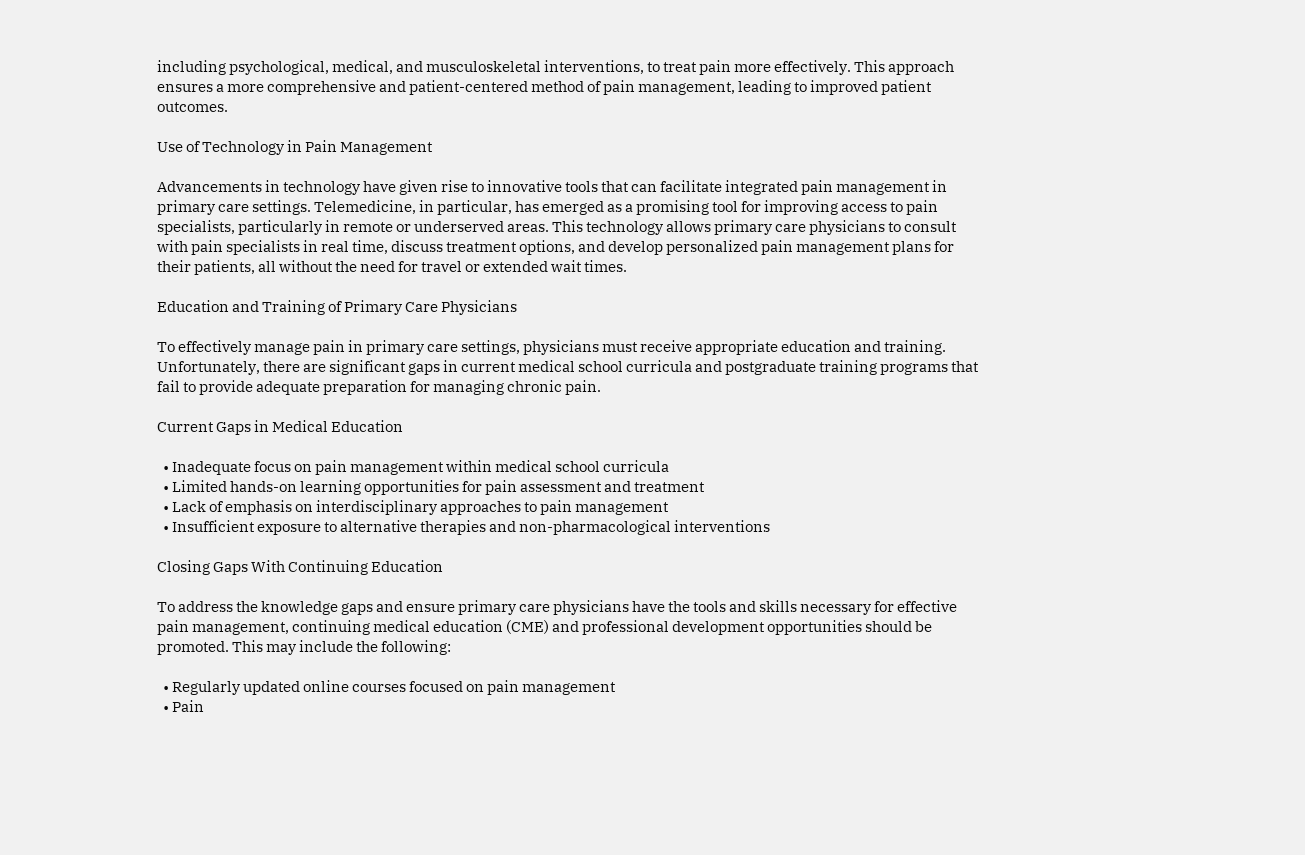including psychological, medical, and musculoskeletal interventions, to treat pain more effectively. This approach ensures a more comprehensive and patient-centered method of pain management, leading to improved patient outcomes.

Use of Technology in Pain Management

Advancements in technology have given rise to innovative tools that can facilitate integrated pain management in primary care settings. Telemedicine, in particular, has emerged as a promising tool for improving access to pain specialists, particularly in remote or underserved areas. This technology allows primary care physicians to consult with pain specialists in real time, discuss treatment options, and develop personalized pain management plans for their patients, all without the need for travel or extended wait times.

Education and Training of Primary Care Physicians

To effectively manage pain in primary care settings, physicians must receive appropriate education and training. Unfortunately, there are significant gaps in current medical school curricula and postgraduate training programs that fail to provide adequate preparation for managing chronic pain.

Current Gaps in Medical Education

  • Inadequate focus on pain management within medical school curricula
  • Limited hands-on learning opportunities for pain assessment and treatment
  • Lack of emphasis on interdisciplinary approaches to pain management
  • Insufficient exposure to alternative therapies and non-pharmacological interventions

Closing Gaps With Continuing Education

To address the knowledge gaps and ensure primary care physicians have the tools and skills necessary for effective pain management, continuing medical education (CME) and professional development opportunities should be promoted. This may include the following:

  • Regularly updated online courses focused on pain management
  • Pain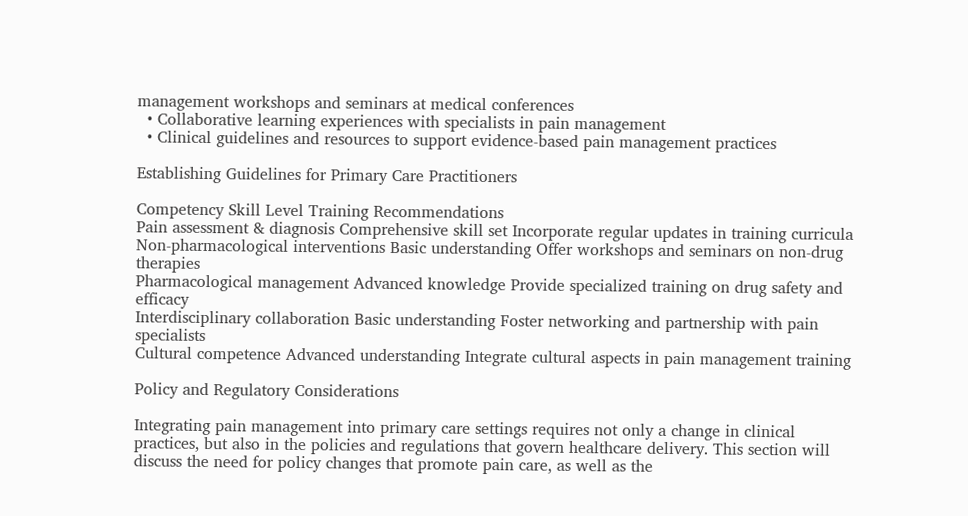management workshops and seminars at medical conferences
  • Collaborative learning experiences with specialists in pain management
  • Clinical guidelines and resources to support evidence-based pain management practices

Establishing Guidelines for Primary Care Practitioners

Competency Skill Level Training Recommendations
Pain assessment & diagnosis Comprehensive skill set Incorporate regular updates in training curricula
Non-pharmacological interventions Basic understanding Offer workshops and seminars on non-drug therapies
Pharmacological management Advanced knowledge Provide specialized training on drug safety and efficacy
Interdisciplinary collaboration Basic understanding Foster networking and partnership with pain specialists
Cultural competence Advanced understanding Integrate cultural aspects in pain management training

Policy and Regulatory Considerations

Integrating pain management into primary care settings requires not only a change in clinical practices, but also in the policies and regulations that govern healthcare delivery. This section will discuss the need for policy changes that promote pain care, as well as the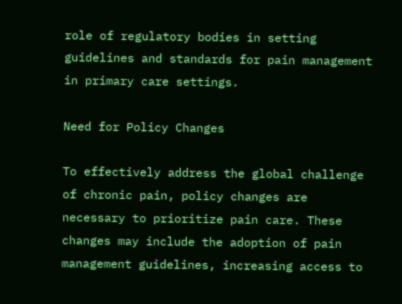role of regulatory bodies in setting guidelines and standards for pain management in primary care settings.

Need for Policy Changes

To effectively address the global challenge of chronic pain, policy changes are necessary to prioritize pain care. These changes may include the adoption of pain management guidelines, increasing access to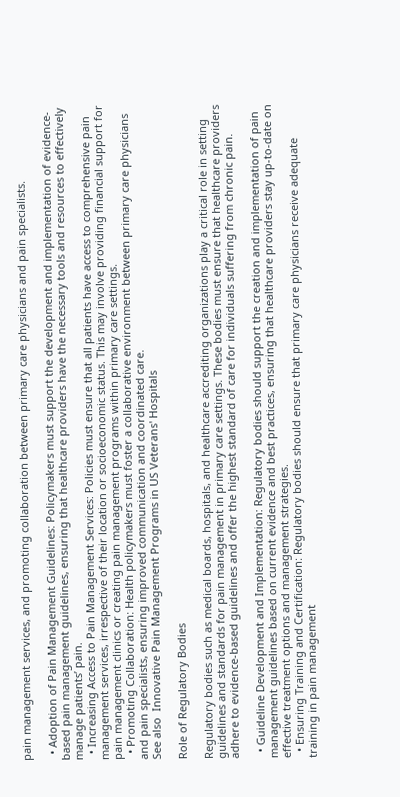pain management services, and promoting collaboration between primary care physicians and pain specialists.

  • Adoption of Pain Management Guidelines: Policymakers must support the development and implementation of evidence-based pain management guidelines, ensuring that healthcare providers have the necessary tools and resources to effectively manage patients’ pain.
  • Increasing Access to Pain Management Services: Policies must ensure that all patients have access to comprehensive pain management services, irrespective of their location or socioeconomic status. This may involve providing financial support for pain management clinics or creating pain management programs within primary care settings.
  • Promoting Collaboration: Health policymakers must foster a collaborative environment between primary care physicians and pain specialists, ensuring improved communication and coordinated care.
See also  Innovative Pain Management Programs in US Veterans' Hospitals

Role of Regulatory Bodies

Regulatory bodies such as medical boards, hospitals, and healthcare accrediting organizations play a critical role in setting guidelines and standards for pain management in primary care settings. These bodies must ensure that healthcare providers adhere to evidence-based guidelines and offer the highest standard of care for individuals suffering from chronic pain.

  • Guideline Development and Implementation: Regulatory bodies should support the creation and implementation of pain management guidelines based on current evidence and best practices, ensuring that healthcare providers stay up-to-date on effective treatment options and management strategies.
  • Ensuring Training and Certification: Regulatory bodies should ensure that primary care physicians receive adequate training in pain management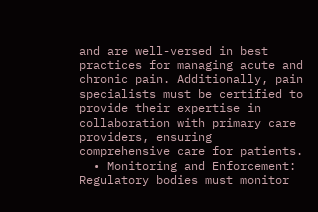and are well-versed in best practices for managing acute and chronic pain. Additionally, pain specialists must be certified to provide their expertise in collaboration with primary care providers, ensuring comprehensive care for patients.
  • Monitoring and Enforcement: Regulatory bodies must monitor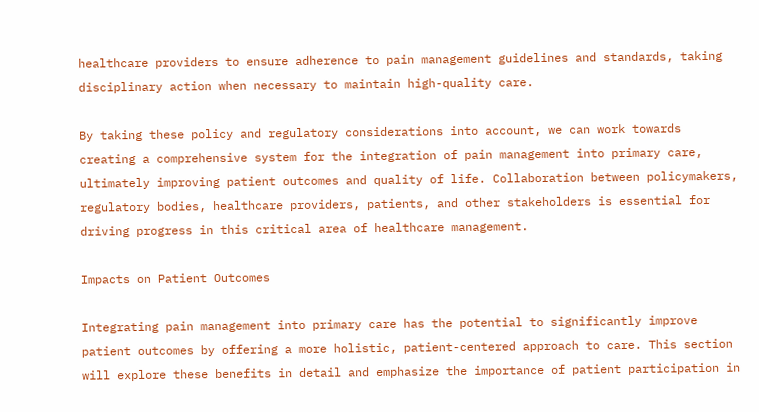healthcare providers to ensure adherence to pain management guidelines and standards, taking disciplinary action when necessary to maintain high-quality care.

By taking these policy and regulatory considerations into account, we can work towards creating a comprehensive system for the integration of pain management into primary care, ultimately improving patient outcomes and quality of life. Collaboration between policymakers, regulatory bodies, healthcare providers, patients, and other stakeholders is essential for driving progress in this critical area of healthcare management.

Impacts on Patient Outcomes

Integrating pain management into primary care has the potential to significantly improve patient outcomes by offering a more holistic, patient-centered approach to care. This section will explore these benefits in detail and emphasize the importance of patient participation in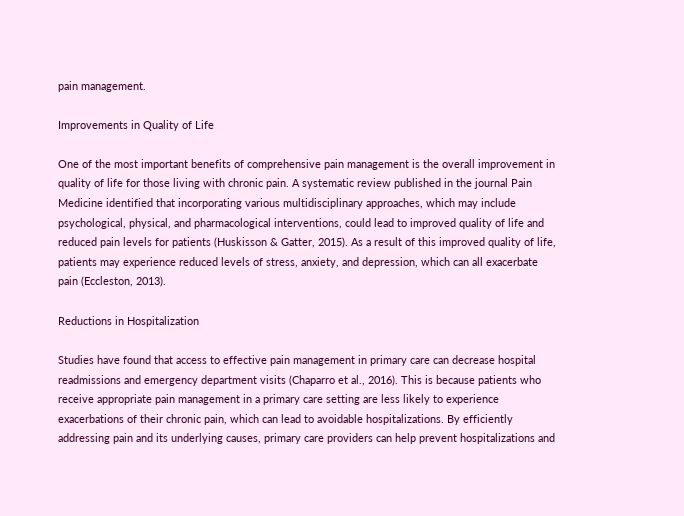pain management.

Improvements in Quality of Life

One of the most important benefits of comprehensive pain management is the overall improvement in quality of life for those living with chronic pain. A systematic review published in the journal Pain Medicine identified that incorporating various multidisciplinary approaches, which may include psychological, physical, and pharmacological interventions, could lead to improved quality of life and reduced pain levels for patients (Huskisson & Gatter, 2015). As a result of this improved quality of life, patients may experience reduced levels of stress, anxiety, and depression, which can all exacerbate pain (Eccleston, 2013).

Reductions in Hospitalization

Studies have found that access to effective pain management in primary care can decrease hospital readmissions and emergency department visits (Chaparro et al., 2016). This is because patients who receive appropriate pain management in a primary care setting are less likely to experience exacerbations of their chronic pain, which can lead to avoidable hospitalizations. By efficiently addressing pain and its underlying causes, primary care providers can help prevent hospitalizations and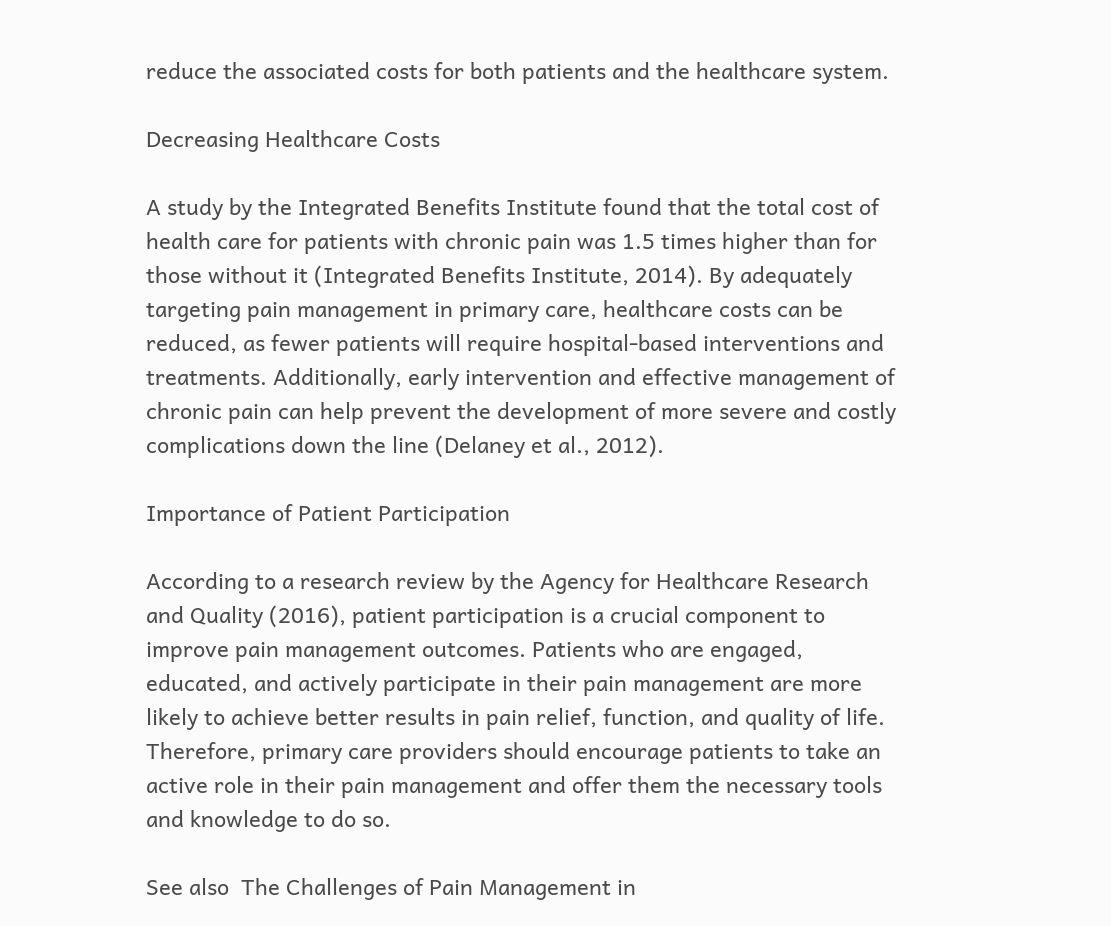reduce the associated costs for both patients and the healthcare system.

Decreasing Healthcare Costs

A study by the Integrated Benefits Institute found that the total cost of health care for patients with chronic pain was 1.5 times higher than for those without it (Integrated Benefits Institute, 2014). By adequately targeting pain management in primary care, healthcare costs can be reduced, as fewer patients will require hospital-based interventions and treatments. Additionally, early intervention and effective management of chronic pain can help prevent the development of more severe and costly complications down the line (Delaney et al., 2012).

Importance of Patient Participation

According to a research review by the Agency for Healthcare Research and Quality (2016), patient participation is a crucial component to improve pain management outcomes. Patients who are engaged, educated, and actively participate in their pain management are more likely to achieve better results in pain relief, function, and quality of life. Therefore, primary care providers should encourage patients to take an active role in their pain management and offer them the necessary tools and knowledge to do so.

See also  The Challenges of Pain Management in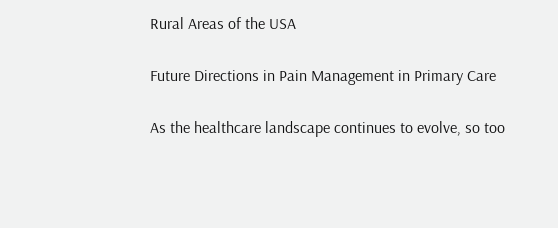Rural Areas of the USA

Future Directions in Pain Management in Primary Care

As the healthcare landscape continues to evolve, so too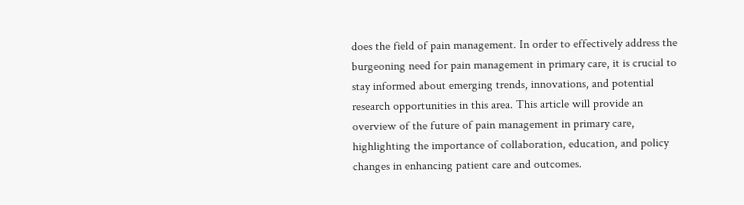does the field of pain management. In order to effectively address the burgeoning need for pain management in primary care, it is crucial to stay informed about emerging trends, innovations, and potential research opportunities in this area. This article will provide an overview of the future of pain management in primary care, highlighting the importance of collaboration, education, and policy changes in enhancing patient care and outcomes.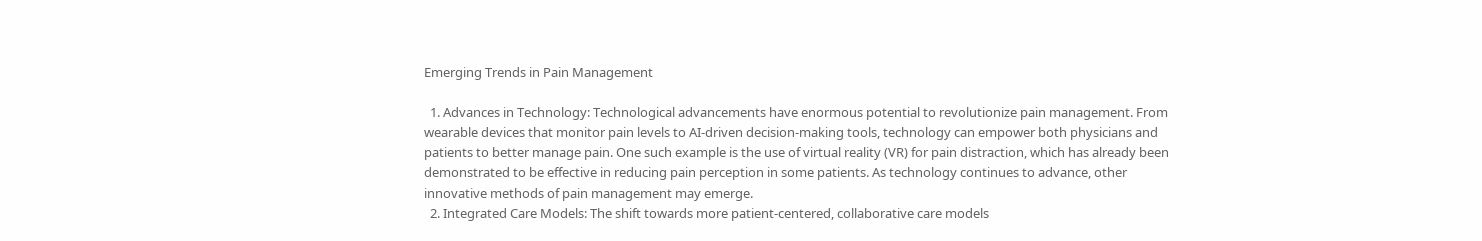Emerging Trends in Pain Management

  1. Advances in Technology: Technological advancements have enormous potential to revolutionize pain management. From wearable devices that monitor pain levels to AI-driven decision-making tools, technology can empower both physicians and patients to better manage pain. One such example is the use of virtual reality (VR) for pain distraction, which has already been demonstrated to be effective in reducing pain perception in some patients. As technology continues to advance, other innovative methods of pain management may emerge.
  2. Integrated Care Models: The shift towards more patient-centered, collaborative care models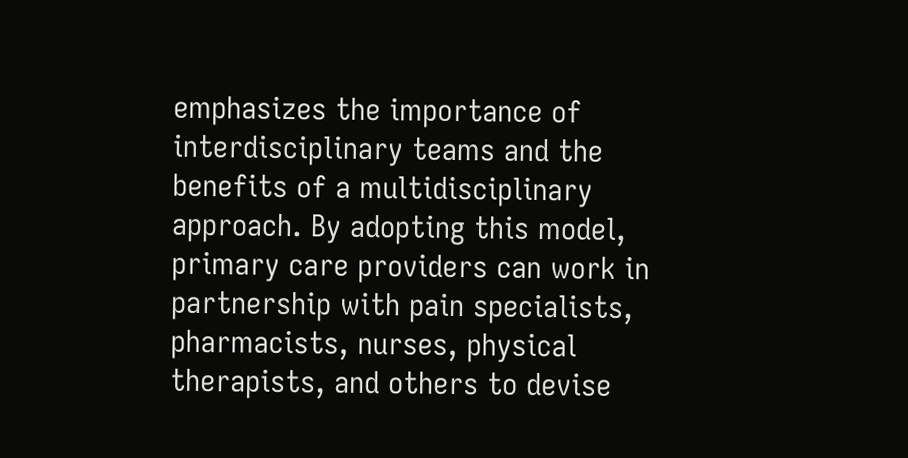emphasizes the importance of interdisciplinary teams and the benefits of a multidisciplinary approach. By adopting this model, primary care providers can work in partnership with pain specialists, pharmacists, nurses, physical therapists, and others to devise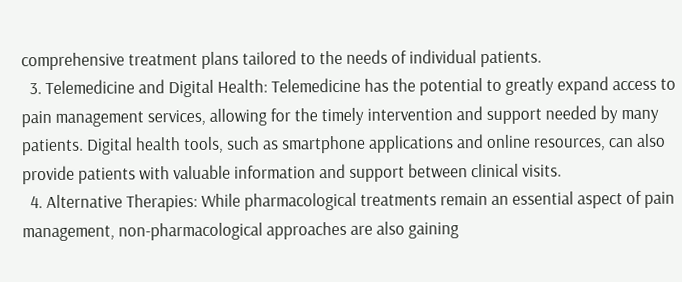comprehensive treatment plans tailored to the needs of individual patients.
  3. Telemedicine and Digital Health: Telemedicine has the potential to greatly expand access to pain management services, allowing for the timely intervention and support needed by many patients. Digital health tools, such as smartphone applications and online resources, can also provide patients with valuable information and support between clinical visits.
  4. Alternative Therapies: While pharmacological treatments remain an essential aspect of pain management, non-pharmacological approaches are also gaining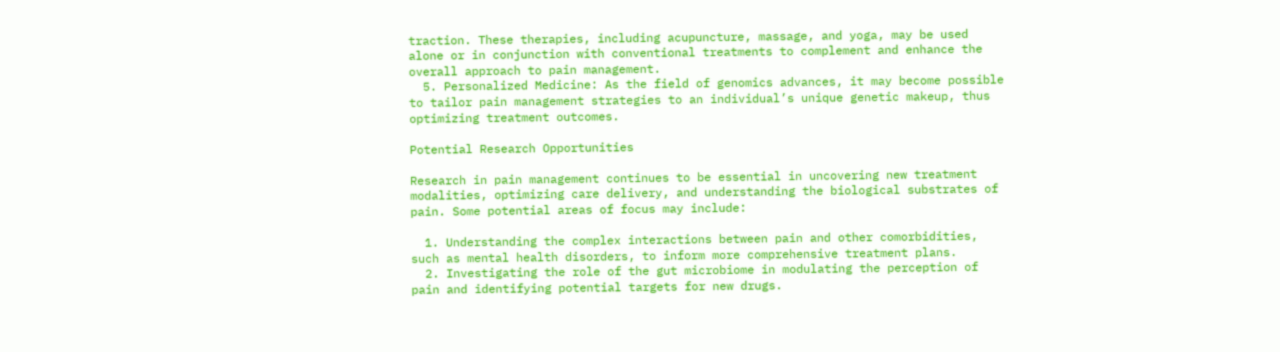traction. These therapies, including acupuncture, massage, and yoga, may be used alone or in conjunction with conventional treatments to complement and enhance the overall approach to pain management.
  5. Personalized Medicine: As the field of genomics advances, it may become possible to tailor pain management strategies to an individual’s unique genetic makeup, thus optimizing treatment outcomes.

Potential Research Opportunities

Research in pain management continues to be essential in uncovering new treatment modalities, optimizing care delivery, and understanding the biological substrates of pain. Some potential areas of focus may include:

  1. Understanding the complex interactions between pain and other comorbidities, such as mental health disorders, to inform more comprehensive treatment plans.
  2. Investigating the role of the gut microbiome in modulating the perception of pain and identifying potential targets for new drugs.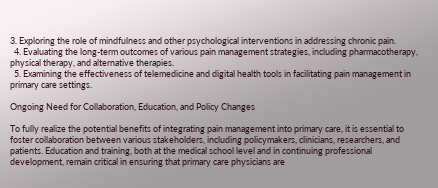3. Exploring the role of mindfulness and other psychological interventions in addressing chronic pain.
  4. Evaluating the long-term outcomes of various pain management strategies, including pharmacotherapy, physical therapy, and alternative therapies.
  5. Examining the effectiveness of telemedicine and digital health tools in facilitating pain management in primary care settings.

Ongoing Need for Collaboration, Education, and Policy Changes

To fully realize the potential benefits of integrating pain management into primary care, it is essential to foster collaboration between various stakeholders, including policymakers, clinicians, researchers, and patients. Education and training, both at the medical school level and in continuing professional development, remain critical in ensuring that primary care physicians are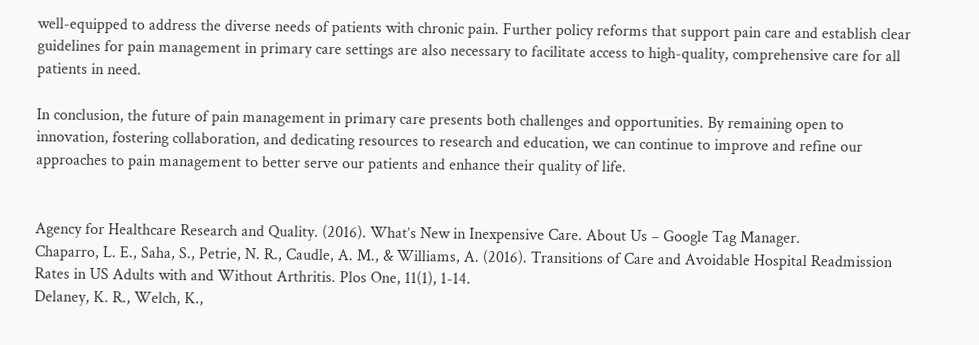well-equipped to address the diverse needs of patients with chronic pain. Further policy reforms that support pain care and establish clear guidelines for pain management in primary care settings are also necessary to facilitate access to high-quality, comprehensive care for all patients in need.

In conclusion, the future of pain management in primary care presents both challenges and opportunities. By remaining open to innovation, fostering collaboration, and dedicating resources to research and education, we can continue to improve and refine our approaches to pain management to better serve our patients and enhance their quality of life.


Agency for Healthcare Research and Quality. (2016). What’s New in Inexpensive Care. About Us – Google Tag Manager.
Chaparro, L. E., Saha, S., Petrie, N. R., Caudle, A. M., & Williams, A. (2016). Transitions of Care and Avoidable Hospital Readmission Rates in US Adults with and Without Arthritis. Plos One, 11(1), 1-14.
Delaney, K. R., Welch, K.,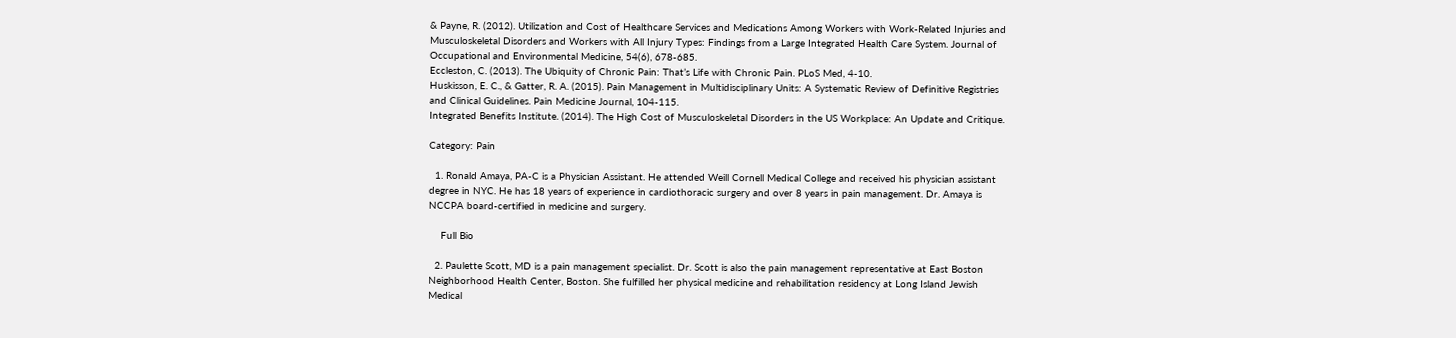& Payne, R. (2012). Utilization and Cost of Healthcare Services and Medications Among Workers with Work-Related Injuries and Musculoskeletal Disorders and Workers with All Injury Types: Findings from a Large Integrated Health Care System. Journal of Occupational and Environmental Medicine, 54(6), 678-685.
Eccleston, C. (2013). The Ubiquity of Chronic Pain: That’s Life with Chronic Pain. PLoS Med, 4-10.
Huskisson, E. C., & Gatter, R. A. (2015). Pain Management in Multidisciplinary Units: A Systematic Review of Definitive Registries and Clinical Guidelines. Pain Medicine Journal, 104-115.
Integrated Benefits Institute. (2014). The High Cost of Musculoskeletal Disorders in the US Workplace: An Update and Critique.

Category: Pain

  1. Ronald Amaya, PA-C is a Physician Assistant. He attended Weill Cornell Medical College and received his physician assistant degree in NYC. He has 18 years of experience in cardiothoracic surgery and over 8 years in pain management. Dr. Amaya is NCCPA board-certified in medicine and surgery.

    Full Bio

  2. Paulette Scott, MD is a pain management specialist. Dr. Scott is also the pain management representative at East Boston Neighborhood Health Center, Boston. She fulfilled her physical medicine and rehabilitation residency at Long Island Jewish Medical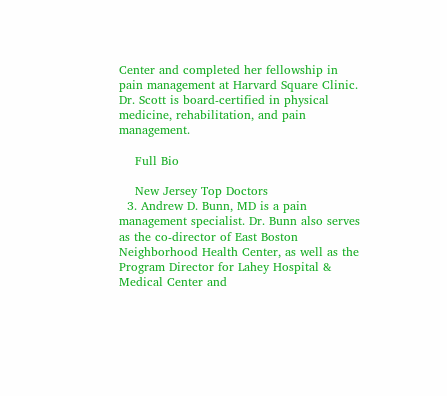Center and completed her fellowship in pain management at Harvard Square Clinic. Dr. Scott is board-certified in physical medicine, rehabilitation, and pain management.

    Full Bio

    New Jersey Top Doctors
  3. Andrew D. Bunn, MD is a pain management specialist. Dr. Bunn also serves as the co-director of East Boston Neighborhood Health Center, as well as the Program Director for Lahey Hospital & Medical Center and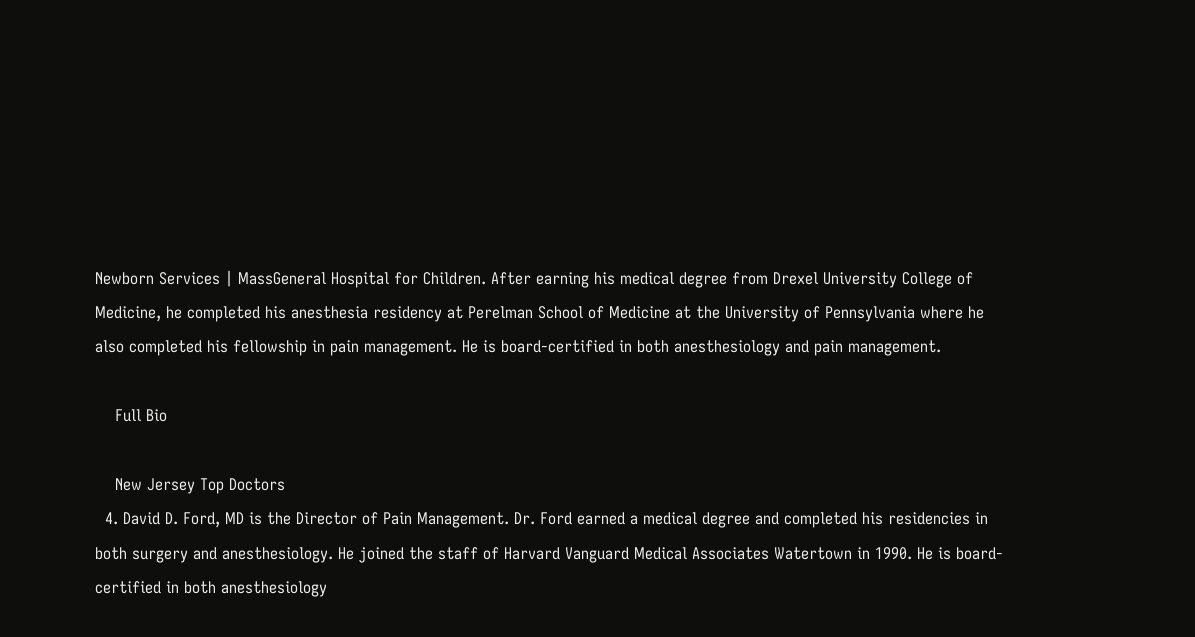Newborn Services | MassGeneral Hospital for Children. After earning his medical degree from Drexel University College of Medicine, he completed his anesthesia residency at Perelman School of Medicine at the University of Pennsylvania where he also completed his fellowship in pain management. He is board-certified in both anesthesiology and pain management.

    Full Bio

    New Jersey Top Doctors
  4. David D. Ford, MD is the Director of Pain Management. Dr. Ford earned a medical degree and completed his residencies in both surgery and anesthesiology. He joined the staff of Harvard Vanguard Medical Associates Watertown in 1990. He is board-certified in both anesthesiology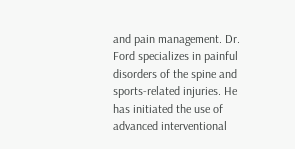and pain management. Dr. Ford specializes in painful disorders of the spine and sports-related injuries. He has initiated the use of advanced interventional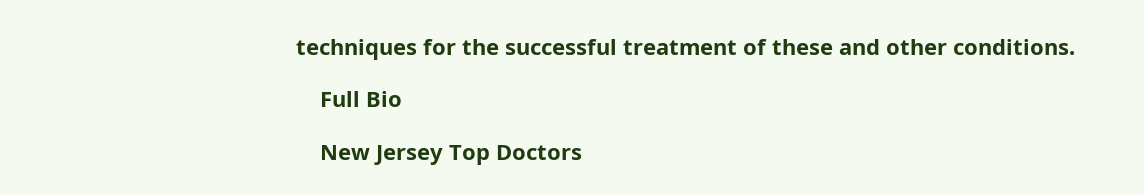techniques for the successful treatment of these and other conditions.

    Full Bio

    New Jersey Top Doctors